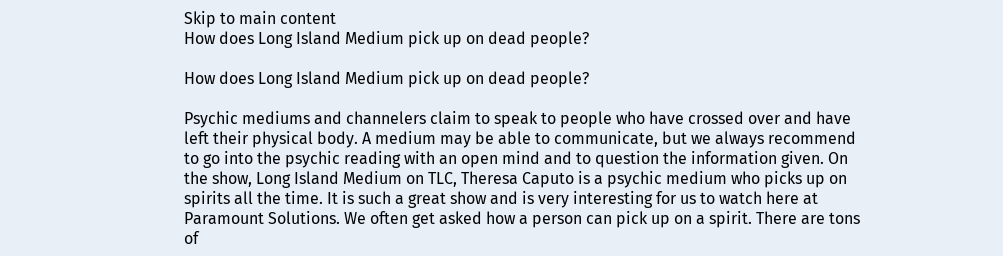Skip to main content
How does Long Island Medium pick up on dead people?

How does Long Island Medium pick up on dead people?

Psychic mediums and channelers claim to speak to people who have crossed over and have left their physical body. A medium may be able to communicate, but we always recommend to go into the psychic reading with an open mind and to question the information given. On the show, Long Island Medium on TLC, Theresa Caputo is a psychic medium who picks up on spirits all the time. It is such a great show and is very interesting for us to watch here at Paramount Solutions. We often get asked how a person can pick up on a spirit. There are tons of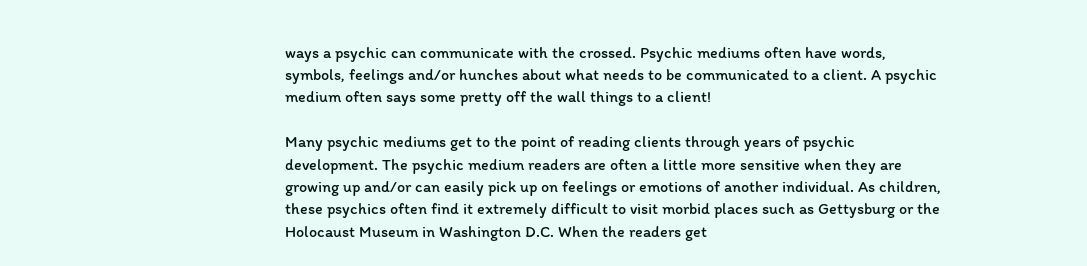ways a psychic can communicate with the crossed. Psychic mediums often have words, symbols, feelings and/or hunches about what needs to be communicated to a client. A psychic medium often says some pretty off the wall things to a client!

Many psychic mediums get to the point of reading clients through years of psychic development. The psychic medium readers are often a little more sensitive when they are growing up and/or can easily pick up on feelings or emotions of another individual. As children, these psychics often find it extremely difficult to visit morbid places such as Gettysburg or the Holocaust Museum in Washington D.C. When the readers get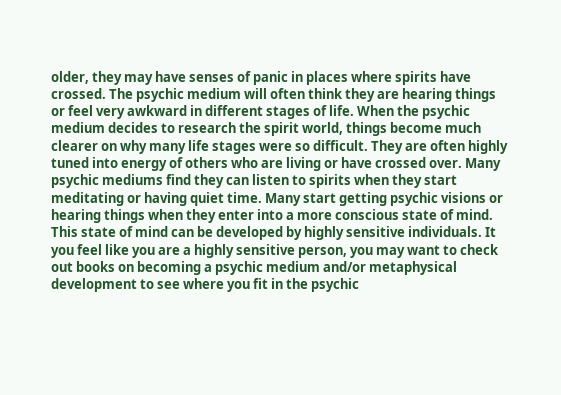older, they may have senses of panic in places where spirits have crossed. The psychic medium will often think they are hearing things or feel very awkward in different stages of life. When the psychic medium decides to research the spirit world, things become much clearer on why many life stages were so difficult. They are often highly tuned into energy of others who are living or have crossed over. Many psychic mediums find they can listen to spirits when they start meditating or having quiet time. Many start getting psychic visions or hearing things when they enter into a more conscious state of mind. This state of mind can be developed by highly sensitive individuals. It you feel like you are a highly sensitive person, you may want to check out books on becoming a psychic medium and/or metaphysical development to see where you fit in the psychic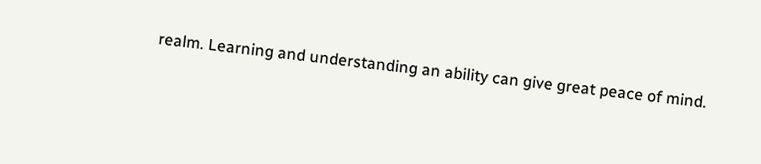realm. Learning and understanding an ability can give great peace of mind.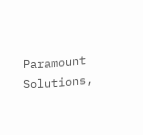Paramount Solutions,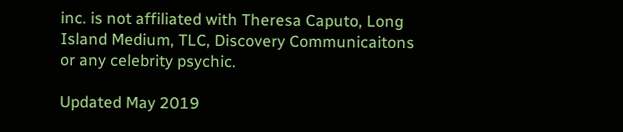inc. is not affiliated with Theresa Caputo, Long Island Medium, TLC, Discovery Communicaitons or any celebrity psychic.

Updated May 2019